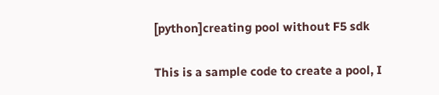[python]creating pool without F5 sdk

This is a sample code to create a pool, I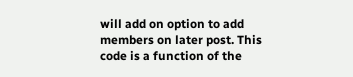will add on option to add members on later post. This code is a function of the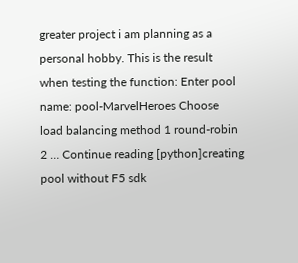greater project i am planning as a personal hobby. This is the result when testing the function: Enter pool name: pool-MarvelHeroes Choose load balancing method 1 round-robin 2 … Continue reading [python]creating pool without F5 sdk